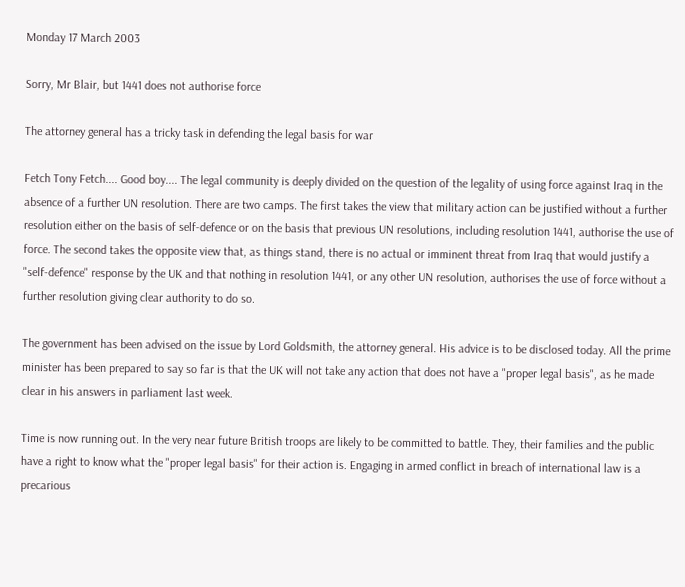Monday 17 March 2003

Sorry, Mr Blair, but 1441 does not authorise force

The attorney general has a tricky task in defending the legal basis for war

Fetch Tony Fetch.... Good boy.... The legal community is deeply divided on the question of the legality of using force against Iraq in the absence of a further UN resolution. There are two camps. The first takes the view that military action can be justified without a further resolution either on the basis of self-defence or on the basis that previous UN resolutions, including resolution 1441, authorise the use of force. The second takes the opposite view that, as things stand, there is no actual or imminent threat from Iraq that would justify a "self-defence" response by the UK and that nothing in resolution 1441, or any other UN resolution, authorises the use of force without a further resolution giving clear authority to do so.

The government has been advised on the issue by Lord Goldsmith, the attorney general. His advice is to be disclosed today. All the prime minister has been prepared to say so far is that the UK will not take any action that does not have a "proper legal basis", as he made clear in his answers in parliament last week.

Time is now running out. In the very near future British troops are likely to be committed to battle. They, their families and the public have a right to know what the "proper legal basis" for their action is. Engaging in armed conflict in breach of international law is a precarious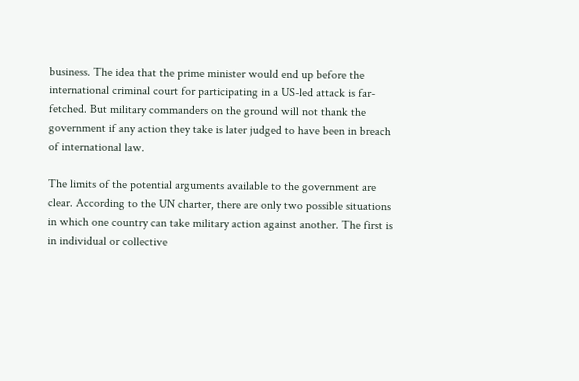business. The idea that the prime minister would end up before the international criminal court for participating in a US-led attack is far-fetched. But military commanders on the ground will not thank the government if any action they take is later judged to have been in breach of international law.

The limits of the potential arguments available to the government are clear. According to the UN charter, there are only two possible situations in which one country can take military action against another. The first is in individual or collective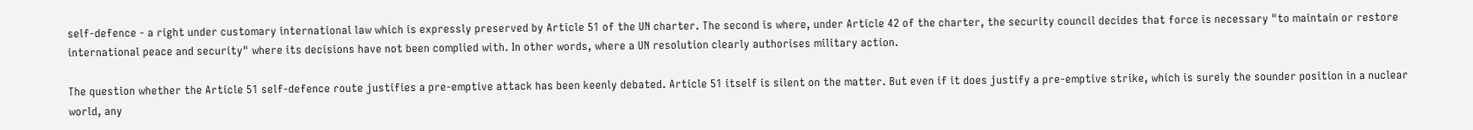self-defence - a right under customary international law which is expressly preserved by Article 51 of the UN charter. The second is where, under Article 42 of the charter, the security council decides that force is necessary "to maintain or restore international peace and security" where its decisions have not been complied with. In other words, where a UN resolution clearly authorises military action.

The question whether the Article 51 self-defence route justifies a pre-emptive attack has been keenly debated. Article 51 itself is silent on the matter. But even if it does justify a pre-emptive strike, which is surely the sounder position in a nuclear world, any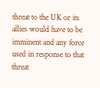threat to the UK or its allies would have to be imminent and any force used in response to that threat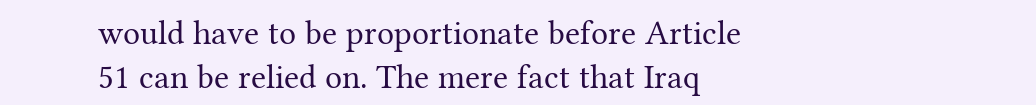would have to be proportionate before Article 51 can be relied on. The mere fact that Iraq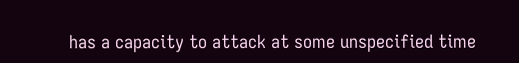has a capacity to attack at some unspecified time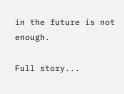in the future is not enough.

Full story...